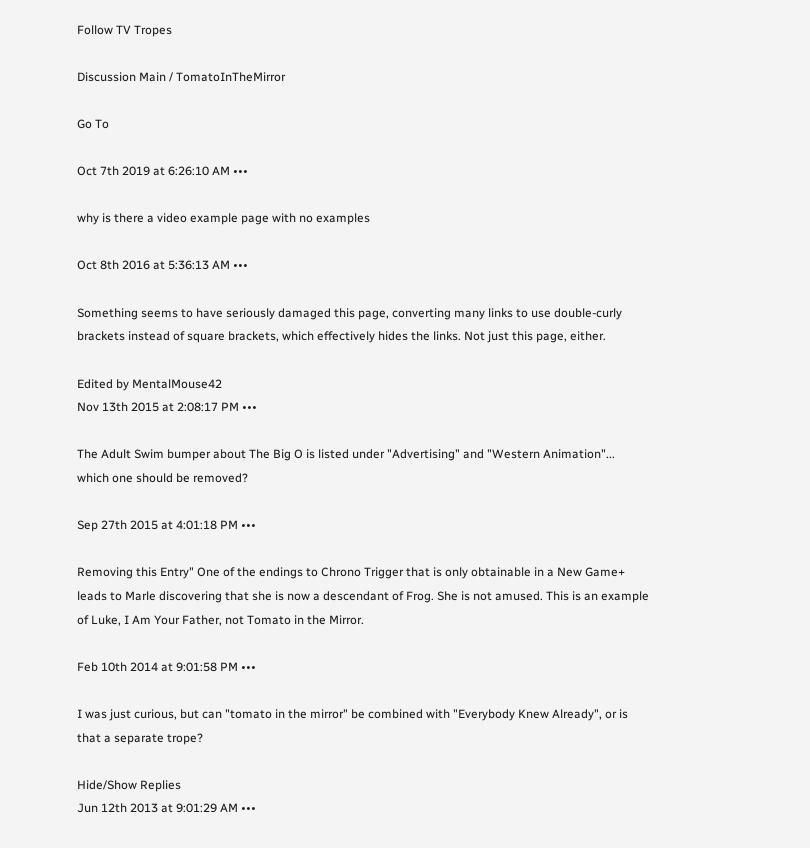Follow TV Tropes

Discussion Main / TomatoInTheMirror

Go To

Oct 7th 2019 at 6:26:10 AM •••

why is there a video example page with no examples

Oct 8th 2016 at 5:36:13 AM •••

Something seems to have seriously damaged this page, converting many links to use double-curly brackets instead of square brackets, which effectively hides the links. Not just this page, either.

Edited by MentalMouse42
Nov 13th 2015 at 2:08:17 PM •••

The Adult Swim bumper about The Big O is listed under "Advertising" and "Western Animation"... which one should be removed?

Sep 27th 2015 at 4:01:18 PM •••

Removing this Entry" One of the endings to Chrono Trigger that is only obtainable in a New Game+ leads to Marle discovering that she is now a descendant of Frog. She is not amused. This is an example of Luke, I Am Your Father, not Tomato in the Mirror.

Feb 10th 2014 at 9:01:58 PM •••

I was just curious, but can "tomato in the mirror" be combined with "Everybody Knew Already", or is that a separate trope?

Hide/Show Replies
Jun 12th 2013 at 9:01:29 AM •••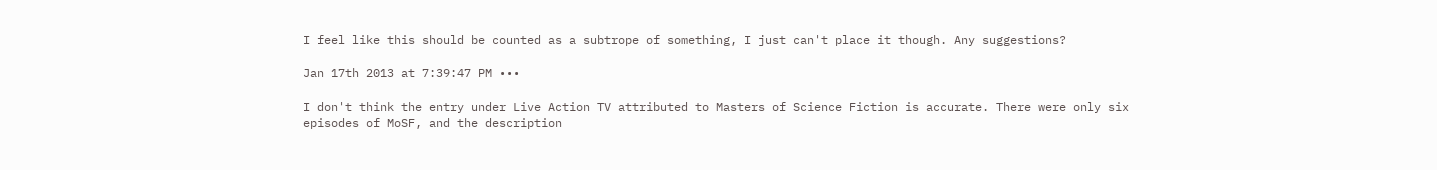I feel like this should be counted as a subtrope of something, I just can't place it though. Any suggestions?

Jan 17th 2013 at 7:39:47 PM •••

I don't think the entry under Live Action TV attributed to Masters of Science Fiction is accurate. There were only six episodes of MoSF, and the description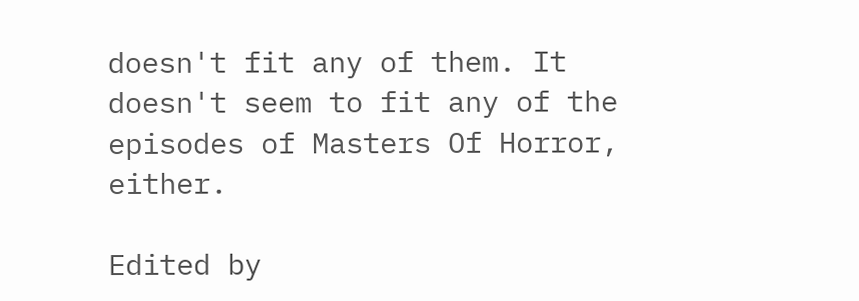doesn't fit any of them. It doesn't seem to fit any of the episodes of Masters Of Horror, either.

Edited by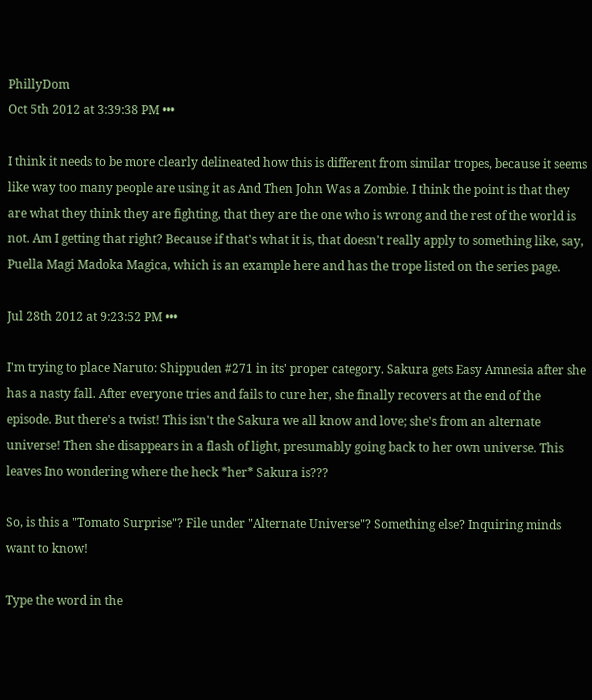PhillyDom
Oct 5th 2012 at 3:39:38 PM •••

I think it needs to be more clearly delineated how this is different from similar tropes, because it seems like way too many people are using it as And Then John Was a Zombie. I think the point is that they are what they think they are fighting, that they are the one who is wrong and the rest of the world is not. Am I getting that right? Because if that's what it is, that doesn't really apply to something like, say, Puella Magi Madoka Magica, which is an example here and has the trope listed on the series page.

Jul 28th 2012 at 9:23:52 PM •••

I'm trying to place Naruto: Shippuden #271 in its' proper category. Sakura gets Easy Amnesia after she has a nasty fall. After everyone tries and fails to cure her, she finally recovers at the end of the episode. But there's a twist! This isn't the Sakura we all know and love; she's from an alternate universe! Then she disappears in a flash of light, presumably going back to her own universe. This leaves Ino wondering where the heck *her* Sakura is???

So, is this a "Tomato Surprise"? File under "Alternate Universe"? Something else? Inquiring minds want to know!

Type the word in the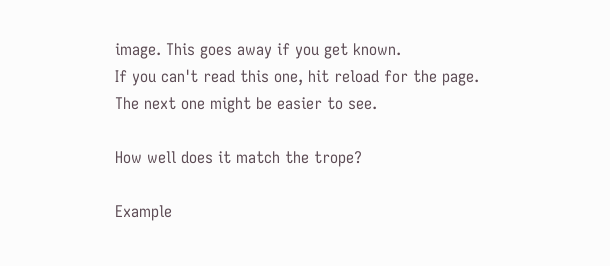image. This goes away if you get known.
If you can't read this one, hit reload for the page.
The next one might be easier to see.

How well does it match the trope?

Example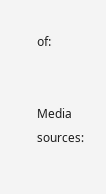of:


Media sources: